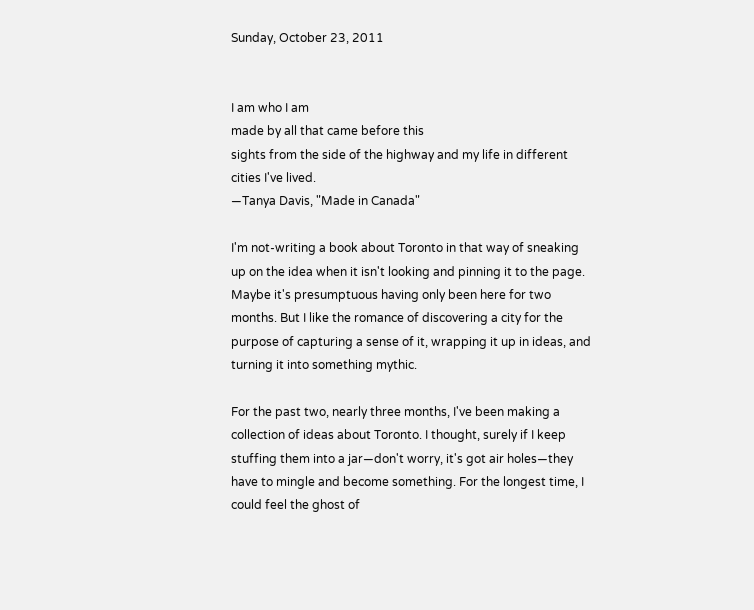Sunday, October 23, 2011


I am who I am
made by all that came before this
sights from the side of the highway and my life in different cities I've lived.
—Tanya Davis, "Made in Canada"

I'm not-writing a book about Toronto in that way of sneaking up on the idea when it isn't looking and pinning it to the page. Maybe it's presumptuous having only been here for two months. But I like the romance of discovering a city for the purpose of capturing a sense of it, wrapping it up in ideas, and turning it into something mythic.

For the past two, nearly three months, I've been making a collection of ideas about Toronto. I thought, surely if I keep stuffing them into a jar—don't worry, it's got air holes—they have to mingle and become something. For the longest time, I could feel the ghost of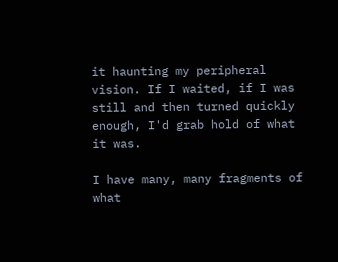it haunting my peripheral vision. If I waited, if I was still and then turned quickly enough, I'd grab hold of what it was.

I have many, many fragments of what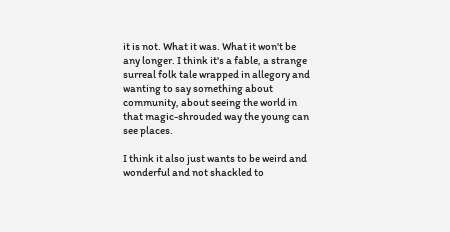it is not. What it was. What it won't be any longer. I think it's a fable, a strange surreal folk tale wrapped in allegory and wanting to say something about community, about seeing the world in that magic-shrouded way the young can see places.

I think it also just wants to be weird and wonderful and not shackled to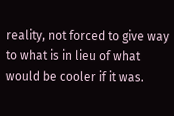reality, not forced to give way to what is in lieu of what would be cooler if it was.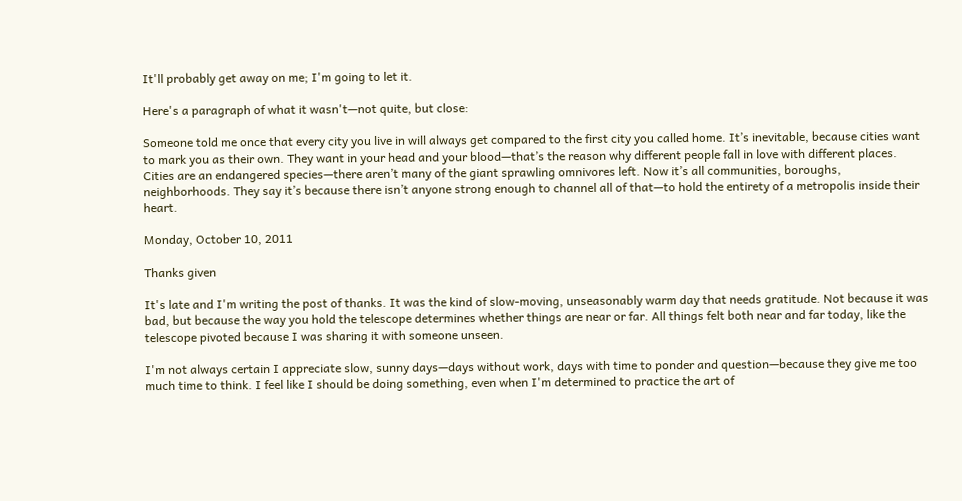It'll probably get away on me; I'm going to let it.

Here's a paragraph of what it wasn't—not quite, but close:

Someone told me once that every city you live in will always get compared to the first city you called home. It’s inevitable, because cities want to mark you as their own. They want in your head and your blood—that’s the reason why different people fall in love with different places. Cities are an endangered species—there aren’t many of the giant sprawling omnivores left. Now it’s all communities, boroughs, neighborhoods. They say it’s because there isn’t anyone strong enough to channel all of that—to hold the entirety of a metropolis inside their heart.

Monday, October 10, 2011

Thanks given

It's late and I'm writing the post of thanks. It was the kind of slow-moving, unseasonably warm day that needs gratitude. Not because it was bad, but because the way you hold the telescope determines whether things are near or far. All things felt both near and far today, like the telescope pivoted because I was sharing it with someone unseen.

I'm not always certain I appreciate slow, sunny days—days without work, days with time to ponder and question—because they give me too much time to think. I feel like I should be doing something, even when I'm determined to practice the art of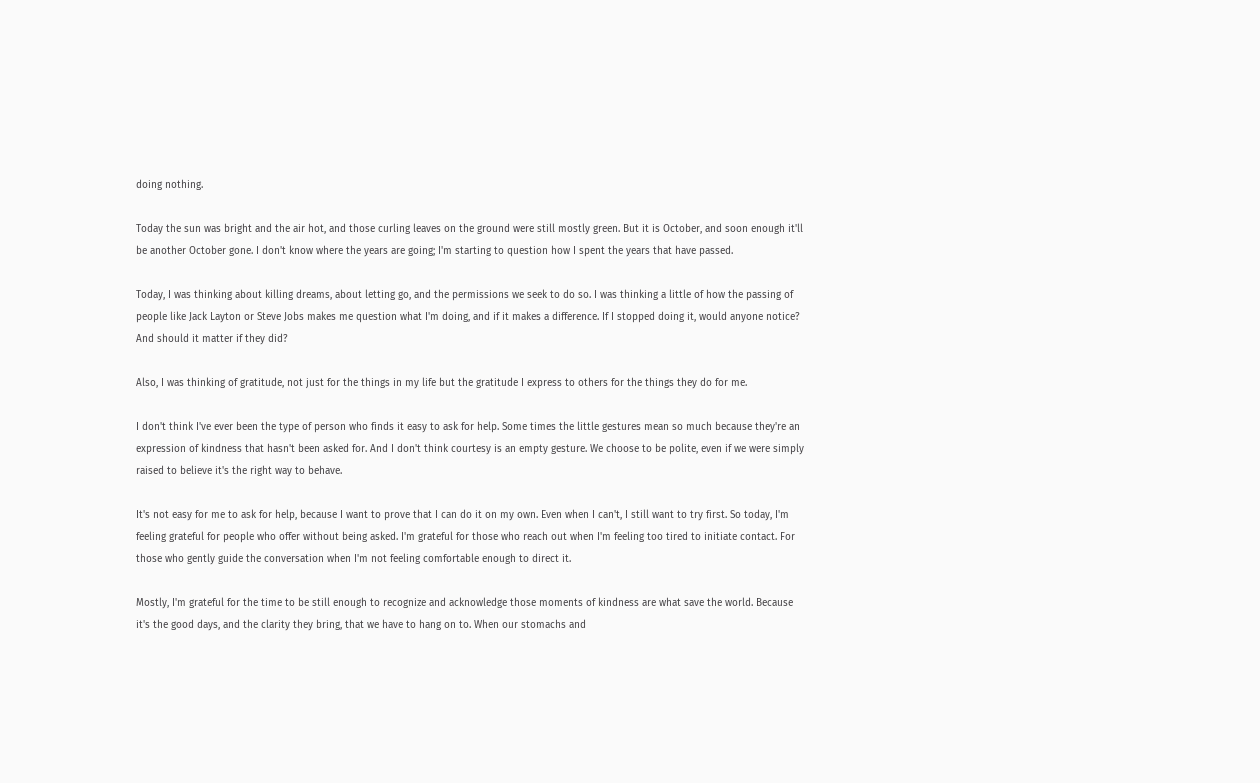doing nothing.

Today the sun was bright and the air hot, and those curling leaves on the ground were still mostly green. But it is October, and soon enough it'll be another October gone. I don't know where the years are going; I'm starting to question how I spent the years that have passed.

Today, I was thinking about killing dreams, about letting go, and the permissions we seek to do so. I was thinking a little of how the passing of people like Jack Layton or Steve Jobs makes me question what I'm doing, and if it makes a difference. If I stopped doing it, would anyone notice? And should it matter if they did?

Also, I was thinking of gratitude, not just for the things in my life but the gratitude I express to others for the things they do for me.

I don't think I've ever been the type of person who finds it easy to ask for help. Some times the little gestures mean so much because they're an expression of kindness that hasn't been asked for. And I don't think courtesy is an empty gesture. We choose to be polite, even if we were simply raised to believe it's the right way to behave.

It's not easy for me to ask for help, because I want to prove that I can do it on my own. Even when I can't, I still want to try first. So today, I'm feeling grateful for people who offer without being asked. I'm grateful for those who reach out when I'm feeling too tired to initiate contact. For those who gently guide the conversation when I'm not feeling comfortable enough to direct it.

Mostly, I'm grateful for the time to be still enough to recognize and acknowledge those moments of kindness are what save the world. Because it's the good days, and the clarity they bring, that we have to hang on to. When our stomachs and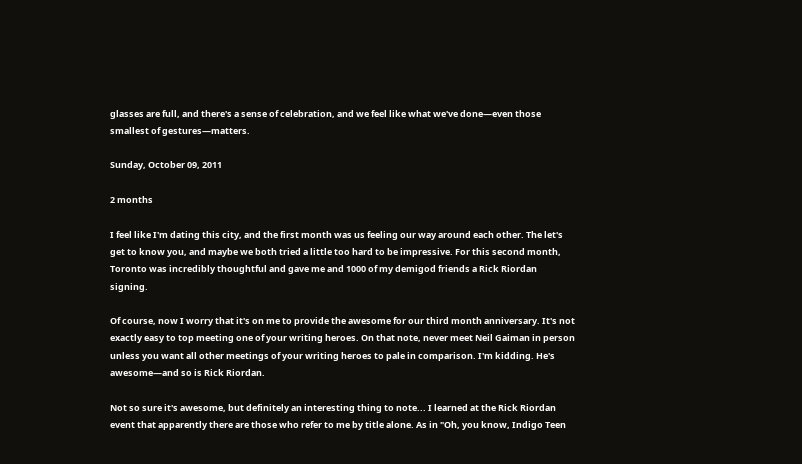glasses are full, and there's a sense of celebration, and we feel like what we've done—even those smallest of gestures—matters.

Sunday, October 09, 2011

2 months

I feel like I'm dating this city, and the first month was us feeling our way around each other. The let's get to know you, and maybe we both tried a little too hard to be impressive. For this second month, Toronto was incredibly thoughtful and gave me and 1000 of my demigod friends a Rick Riordan signing.

Of course, now I worry that it's on me to provide the awesome for our third month anniversary. It's not exactly easy to top meeting one of your writing heroes. On that note, never meet Neil Gaiman in person unless you want all other meetings of your writing heroes to pale in comparison. I'm kidding. He's awesome—and so is Rick Riordan.

Not so sure it's awesome, but definitely an interesting thing to note... I learned at the Rick Riordan event that apparently there are those who refer to me by title alone. As in "Oh, you know, Indigo Teen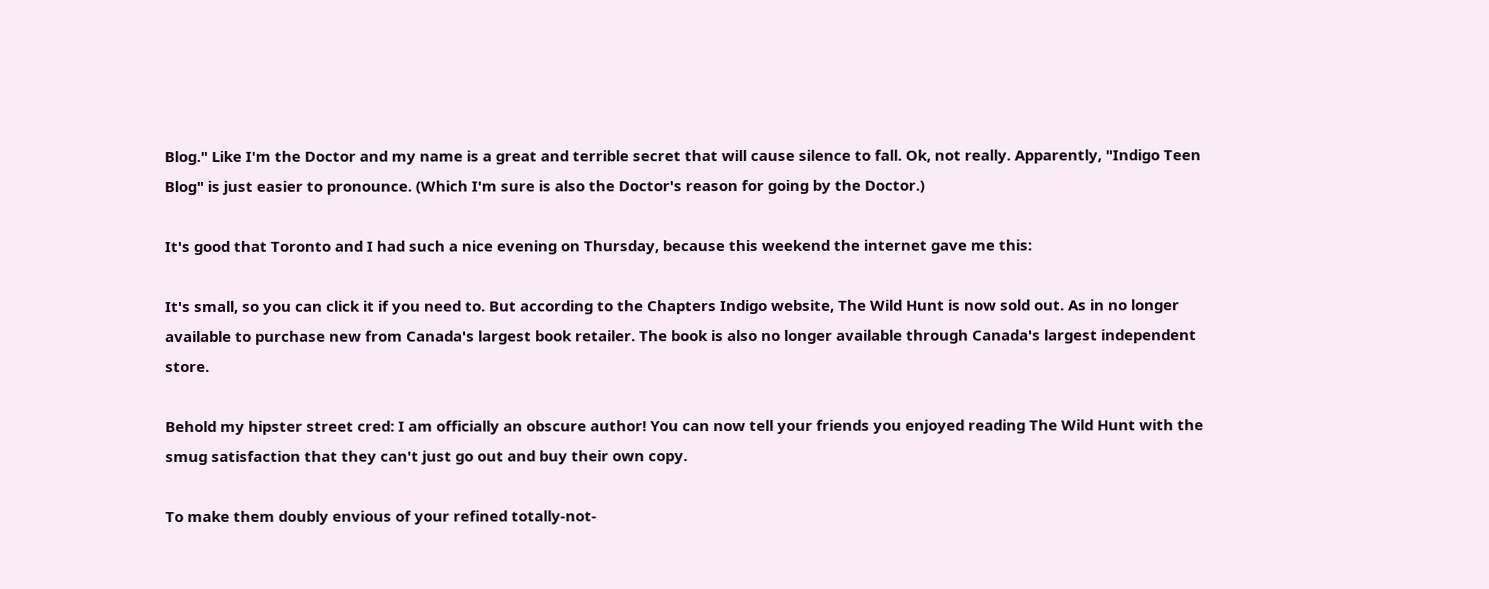Blog." Like I'm the Doctor and my name is a great and terrible secret that will cause silence to fall. Ok, not really. Apparently, "Indigo Teen Blog" is just easier to pronounce. (Which I'm sure is also the Doctor's reason for going by the Doctor.)

It's good that Toronto and I had such a nice evening on Thursday, because this weekend the internet gave me this:

It's small, so you can click it if you need to. But according to the Chapters Indigo website, The Wild Hunt is now sold out. As in no longer available to purchase new from Canada's largest book retailer. The book is also no longer available through Canada's largest independent store.

Behold my hipster street cred: I am officially an obscure author! You can now tell your friends you enjoyed reading The Wild Hunt with the smug satisfaction that they can't just go out and buy their own copy.

To make them doubly envious of your refined totally-not-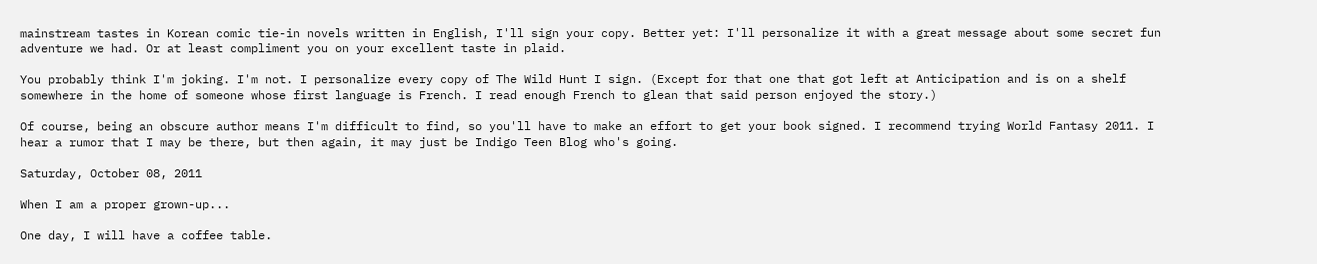mainstream tastes in Korean comic tie-in novels written in English, I'll sign your copy. Better yet: I'll personalize it with a great message about some secret fun adventure we had. Or at least compliment you on your excellent taste in plaid.

You probably think I'm joking. I'm not. I personalize every copy of The Wild Hunt I sign. (Except for that one that got left at Anticipation and is on a shelf somewhere in the home of someone whose first language is French. I read enough French to glean that said person enjoyed the story.)

Of course, being an obscure author means I'm difficult to find, so you'll have to make an effort to get your book signed. I recommend trying World Fantasy 2011. I hear a rumor that I may be there, but then again, it may just be Indigo Teen Blog who's going.

Saturday, October 08, 2011

When I am a proper grown-up...

One day, I will have a coffee table.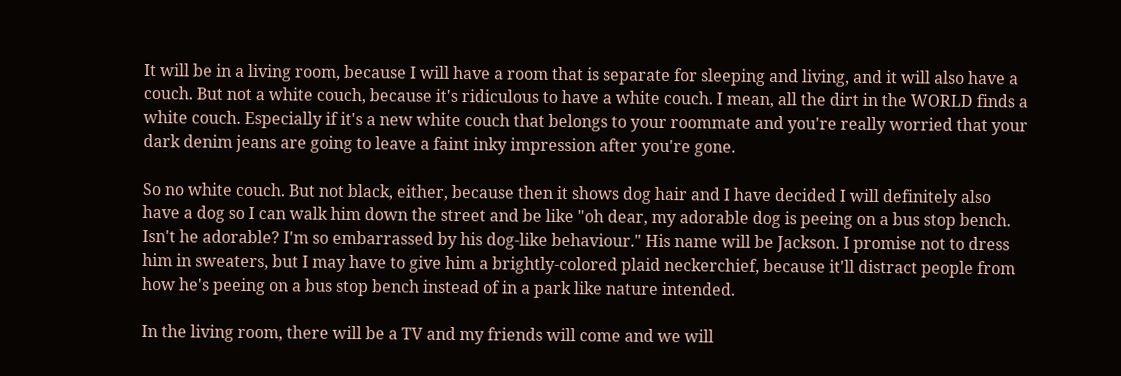It will be in a living room, because I will have a room that is separate for sleeping and living, and it will also have a couch. But not a white couch, because it's ridiculous to have a white couch. I mean, all the dirt in the WORLD finds a white couch. Especially if it's a new white couch that belongs to your roommate and you're really worried that your dark denim jeans are going to leave a faint inky impression after you're gone.

So no white couch. But not black, either, because then it shows dog hair and I have decided I will definitely also have a dog so I can walk him down the street and be like "oh dear, my adorable dog is peeing on a bus stop bench. Isn't he adorable? I'm so embarrassed by his dog-like behaviour." His name will be Jackson. I promise not to dress him in sweaters, but I may have to give him a brightly-colored plaid neckerchief, because it'll distract people from how he's peeing on a bus stop bench instead of in a park like nature intended.

In the living room, there will be a TV and my friends will come and we will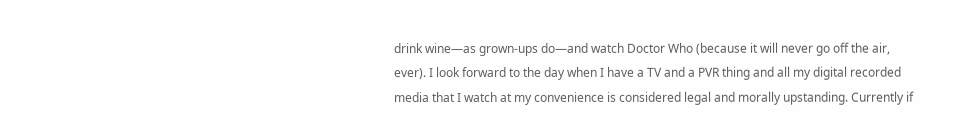drink wine—as grown-ups do—and watch Doctor Who (because it will never go off the air, ever). I look forward to the day when I have a TV and a PVR thing and all my digital recorded media that I watch at my convenience is considered legal and morally upstanding. Currently if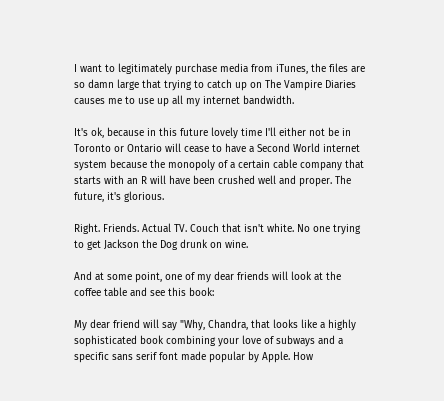I want to legitimately purchase media from iTunes, the files are so damn large that trying to catch up on The Vampire Diaries causes me to use up all my internet bandwidth.

It's ok, because in this future lovely time I'll either not be in Toronto or Ontario will cease to have a Second World internet system because the monopoly of a certain cable company that starts with an R will have been crushed well and proper. The future, it's glorious.

Right. Friends. Actual TV. Couch that isn't white. No one trying to get Jackson the Dog drunk on wine.

And at some point, one of my dear friends will look at the coffee table and see this book:

My dear friend will say "Why, Chandra, that looks like a highly sophisticated book combining your love of subways and a specific sans serif font made popular by Apple. How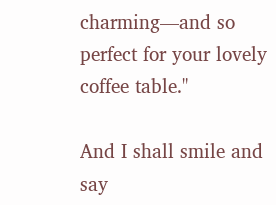charming—and so perfect for your lovely coffee table."

And I shall smile and say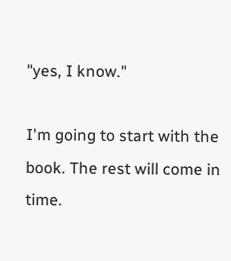"yes, I know."

I'm going to start with the book. The rest will come in time.